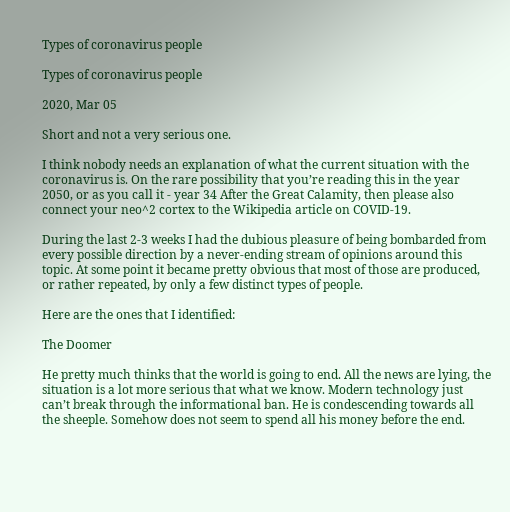Types of coronavirus people

Types of coronavirus people

2020, Mar 05

Short and not a very serious one.

I think nobody needs an explanation of what the current situation with the coronavirus is. On the rare possibility that you’re reading this in the year 2050, or as you call it - year 34 After the Great Calamity, then please also connect your neo^2 cortex to the Wikipedia article on COVID-19.

During the last 2-3 weeks I had the dubious pleasure of being bombarded from every possible direction by a never-ending stream of opinions around this topic. At some point it became pretty obvious that most of those are produced, or rather repeated, by only a few distinct types of people.

Here are the ones that I identified:

The Doomer

He pretty much thinks that the world is going to end. All the news are lying, the situation is a lot more serious that what we know. Modern technology just can’t break through the informational ban. He is condescending towards all the sheeple. Somehow does not seem to spend all his money before the end.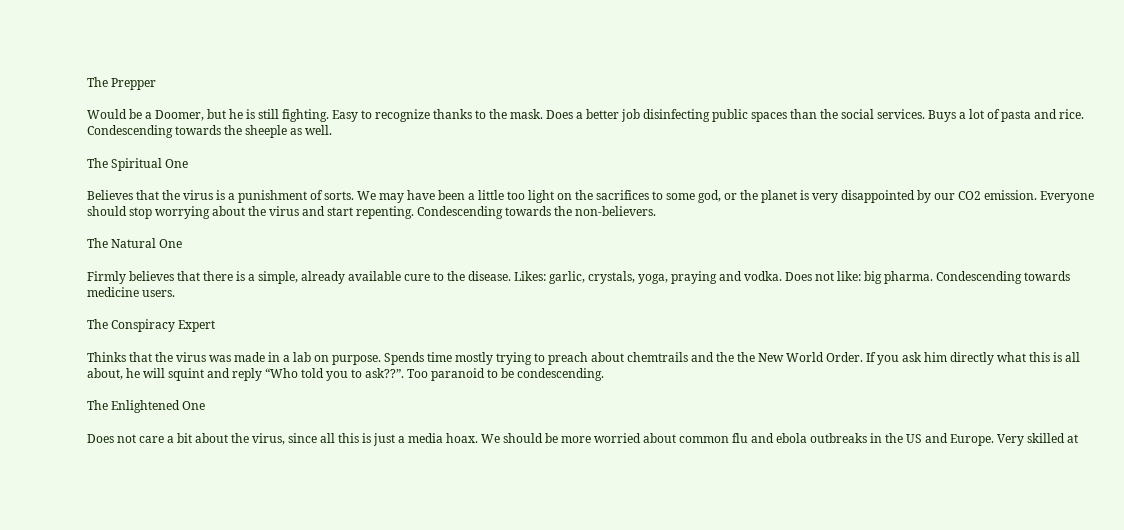The Prepper

Would be a Doomer, but he is still fighting. Easy to recognize thanks to the mask. Does a better job disinfecting public spaces than the social services. Buys a lot of pasta and rice. Condescending towards the sheeple as well.

The Spiritual One

Believes that the virus is a punishment of sorts. We may have been a little too light on the sacrifices to some god, or the planet is very disappointed by our CO2 emission. Everyone should stop worrying about the virus and start repenting. Condescending towards the non-believers.

The Natural One

Firmly believes that there is a simple, already available cure to the disease. Likes: garlic, crystals, yoga, praying and vodka. Does not like: big pharma. Condescending towards medicine users.

The Conspiracy Expert

Thinks that the virus was made in a lab on purpose. Spends time mostly trying to preach about chemtrails and the the New World Order. If you ask him directly what this is all about, he will squint and reply “Who told you to ask??”. Too paranoid to be condescending.

The Enlightened One

Does not care a bit about the virus, since all this is just a media hoax. We should be more worried about common flu and ebola outbreaks in the US and Europe. Very skilled at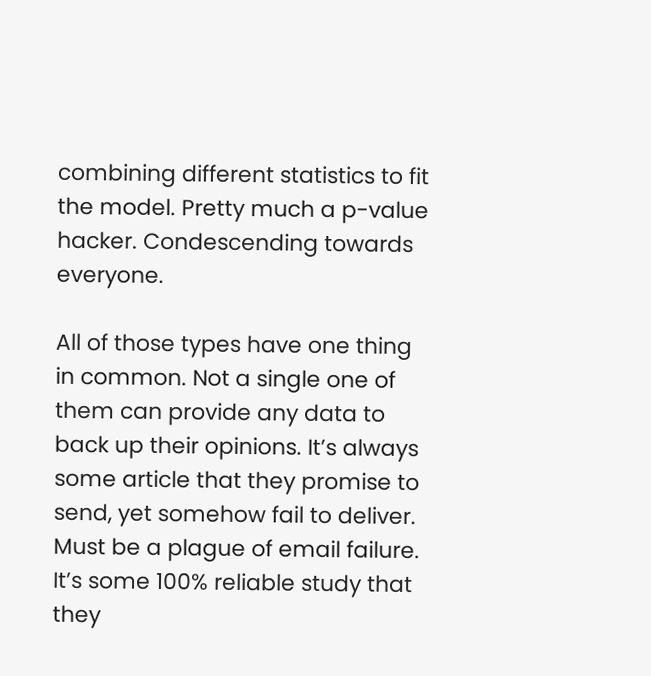combining different statistics to fit the model. Pretty much a p-value hacker. Condescending towards everyone.

All of those types have one thing in common. Not a single one of them can provide any data to back up their opinions. It’s always some article that they promise to send, yet somehow fail to deliver. Must be a plague of email failure. It’s some 100% reliable study that they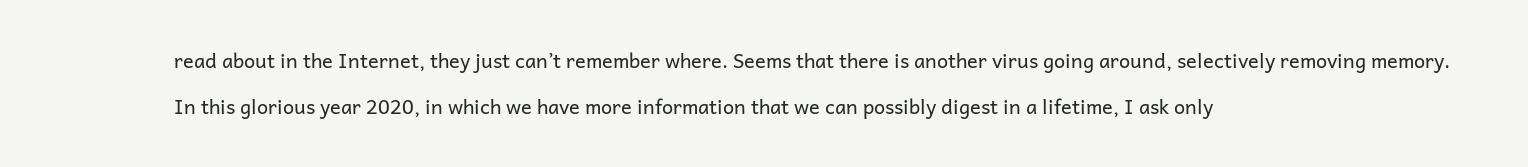read about in the Internet, they just can’t remember where. Seems that there is another virus going around, selectively removing memory.

In this glorious year 2020, in which we have more information that we can possibly digest in a lifetime, I ask only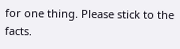for one thing. Please stick to the facts.